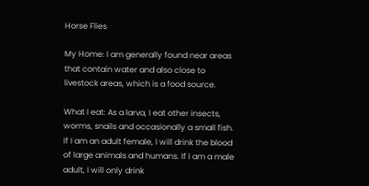Horse Flies

My Home: I am generally found near areas that contain water and also close to livestock areas, which is a food source.

What I eat: As a larva, I eat other insects, worms, snails and occasionally a small fish. If I am an adult female, I will drink the blood of large animals and humans. If I am a male adult, I will only drink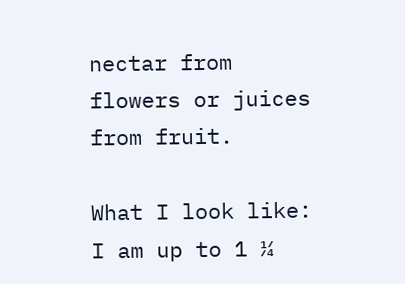nectar from flowers or juices from fruit.

What I look like: I am up to 1 ¼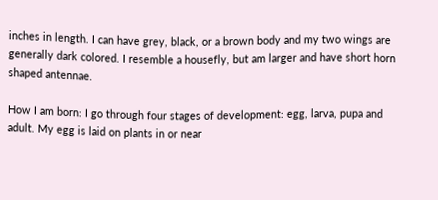inches in length. I can have grey, black, or a brown body and my two wings are generally dark colored. I resemble a housefly, but am larger and have short horn shaped antennae.

How I am born: I go through four stages of development: egg, larva, pupa and adult. My egg is laid on plants in or near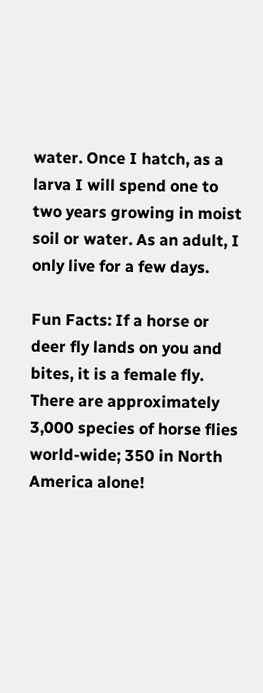water. Once I hatch, as a larva I will spend one to two years growing in moist soil or water. As an adult, I only live for a few days.

Fun Facts: If a horse or deer fly lands on you and bites, it is a female fly. There are approximately 3,000 species of horse flies world-wide; 350 in North America alone!